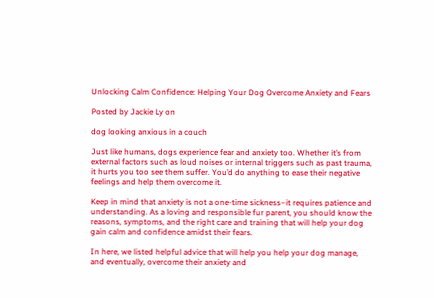Unlocking Calm Confidence: Helping Your Dog Overcome Anxiety and Fears

Posted by Jackie Ly on

dog looking anxious in a couch

Just like humans, dogs experience fear and anxiety too. Whether it’s from external factors such as loud noises or internal triggers such as past trauma, it hurts you too see them suffer. You’d do anything to ease their negative feelings and help them overcome it.

Keep in mind that anxiety is not a one-time sickness–it requires patience and understanding. As a loving and responsible fur parent, you should know the reasons, symptoms, and the right care and training that will help your dog gain calm and confidence amidst their fears.

In here, we listed helpful advice that will help you help your dog manage, and eventually, overcome their anxiety and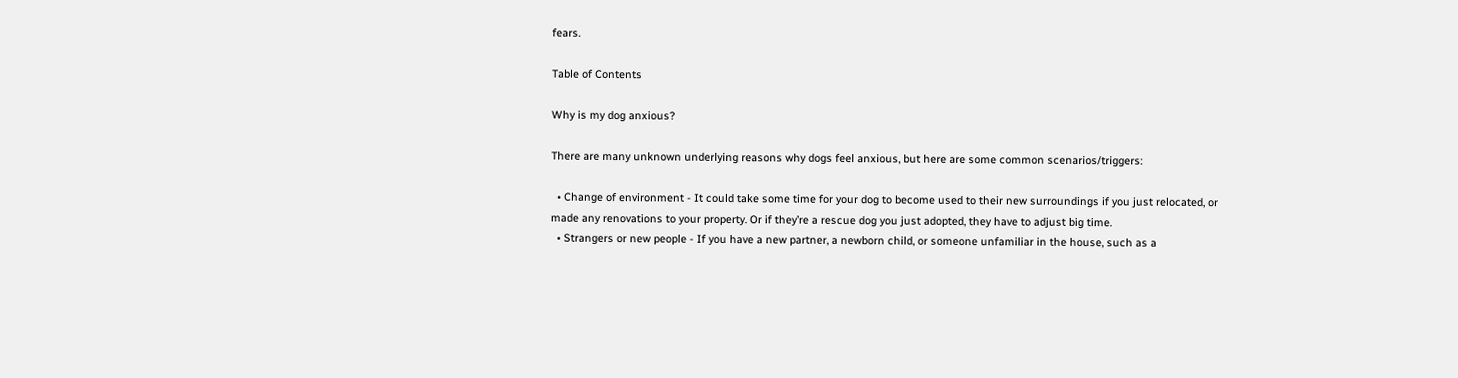fears.

Table of Contents

Why is my dog anxious?

There are many unknown underlying reasons why dogs feel anxious, but here are some common scenarios/triggers:

  • Change of environment - It could take some time for your dog to become used to their new surroundings if you just relocated, or made any renovations to your property. Or if they’re a rescue dog you just adopted, they have to adjust big time.
  • Strangers or new people - If you have a new partner, a newborn child, or someone unfamiliar in the house, such as a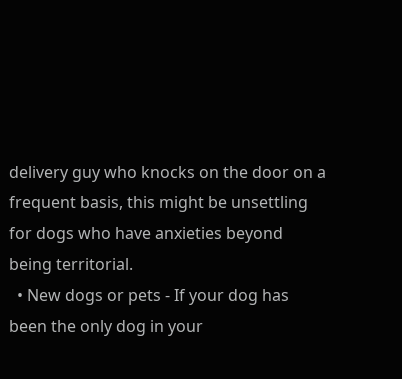delivery guy who knocks on the door on a frequent basis, this might be unsettling for dogs who have anxieties beyond being territorial.
  • New dogs or pets - If your dog has been the only dog in your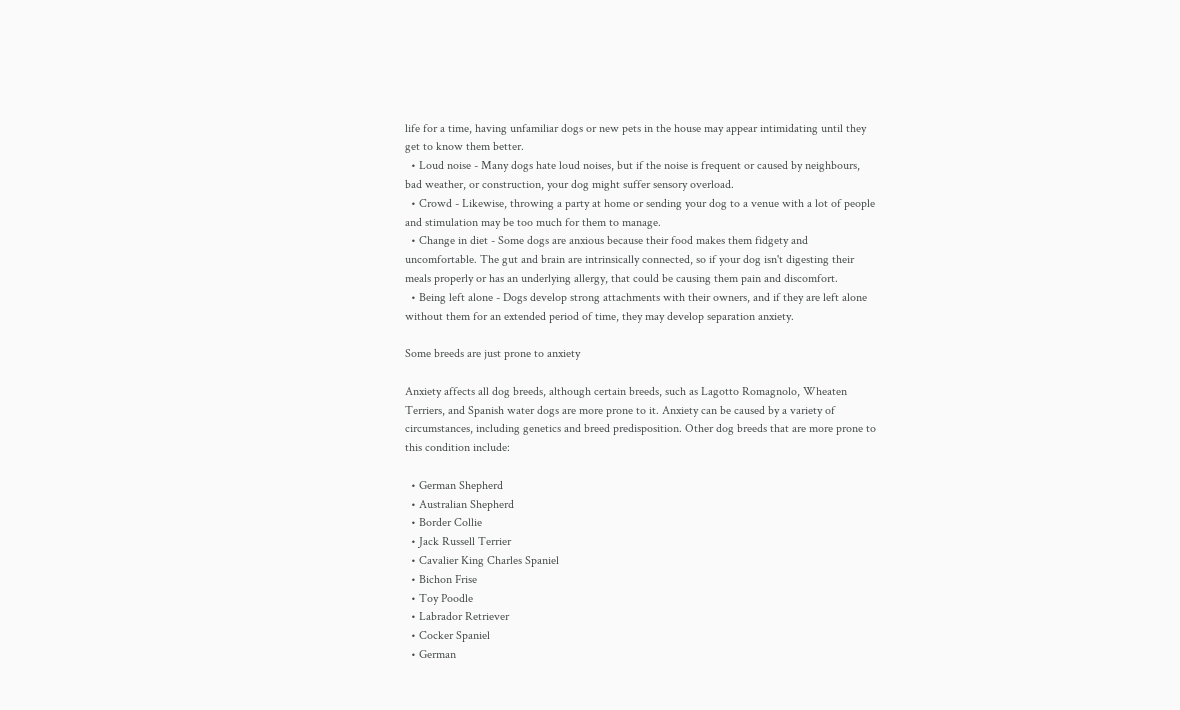life for a time, having unfamiliar dogs or new pets in the house may appear intimidating until they get to know them better.
  • Loud noise - Many dogs hate loud noises, but if the noise is frequent or caused by neighbours, bad weather, or construction, your dog might suffer sensory overload.
  • Crowd - Likewise, throwing a party at home or sending your dog to a venue with a lot of people and stimulation may be too much for them to manage.
  • Change in diet - Some dogs are anxious because their food makes them fidgety and uncomfortable. The gut and brain are intrinsically connected, so if your dog isn't digesting their meals properly or has an underlying allergy, that could be causing them pain and discomfort.
  • Being left alone - Dogs develop strong attachments with their owners, and if they are left alone without them for an extended period of time, they may develop separation anxiety.

Some breeds are just prone to anxiety

Anxiety affects all dog breeds, although certain breeds, such as Lagotto Romagnolo, Wheaten Terriers, and Spanish water dogs are more prone to it. Anxiety can be caused by a variety of circumstances, including genetics and breed predisposition. Other dog breeds that are more prone to this condition include:

  • German Shepherd
  • Australian Shepherd
  • Border Collie
  • Jack Russell Terrier
  • Cavalier King Charles Spaniel
  • Bichon Frise
  • Toy Poodle
  • Labrador Retriever
  • Cocker Spaniel
  • German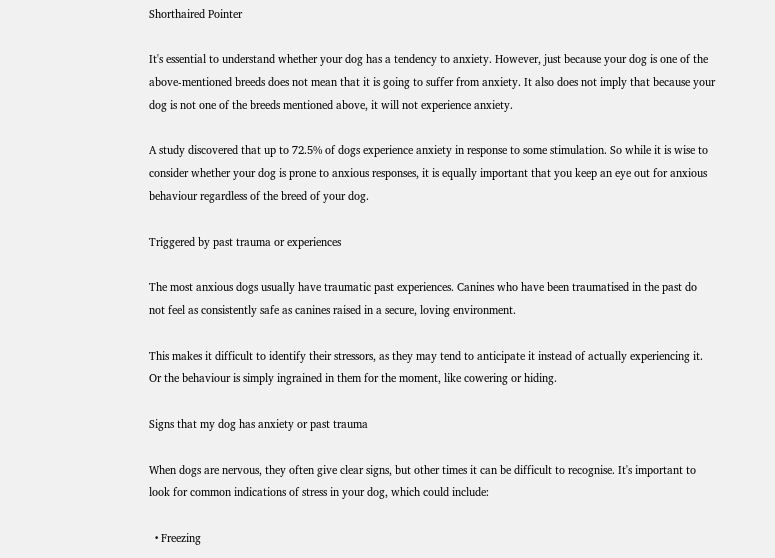Shorthaired Pointer

It's essential to understand whether your dog has a tendency to anxiety. However, just because your dog is one of the above-mentioned breeds does not mean that it is going to suffer from anxiety. It also does not imply that because your dog is not one of the breeds mentioned above, it will not experience anxiety.

A study discovered that up to 72.5% of dogs experience anxiety in response to some stimulation. So while it is wise to consider whether your dog is prone to anxious responses, it is equally important that you keep an eye out for anxious behaviour regardless of the breed of your dog.

Triggered by past trauma or experiences

The most anxious dogs usually have traumatic past experiences. Canines who have been traumatised in the past do not feel as consistently safe as canines raised in a secure, loving environment.

This makes it difficult to identify their stressors, as they may tend to anticipate it instead of actually experiencing it. Or the behaviour is simply ingrained in them for the moment, like cowering or hiding.

Signs that my dog has anxiety or past trauma

When dogs are nervous, they often give clear signs, but other times it can be difficult to recognise. It's important to look for common indications of stress in your dog, which could include:

  • Freezing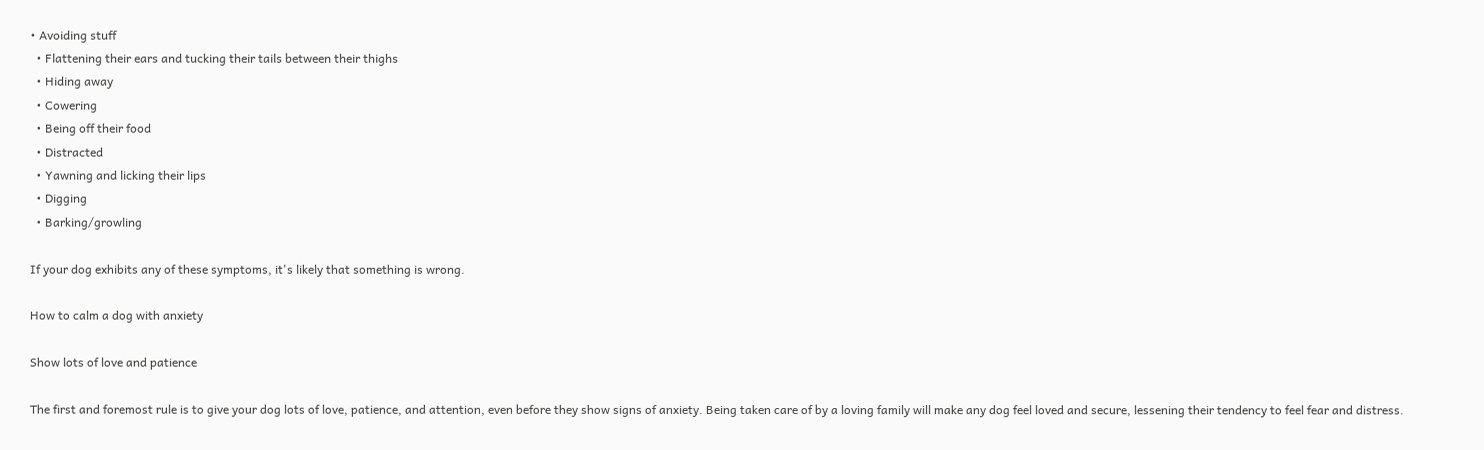• Avoiding stuff
  • Flattening their ears and tucking their tails between their thighs
  • Hiding away
  • Cowering
  • Being off their food
  • Distracted
  • Yawning and licking their lips
  • Digging
  • Barking/growling

If your dog exhibits any of these symptoms, it's likely that something is wrong.

How to calm a dog with anxiety

Show lots of love and patience

The first and foremost rule is to give your dog lots of love, patience, and attention, even before they show signs of anxiety. Being taken care of by a loving family will make any dog feel loved and secure, lessening their tendency to feel fear and distress.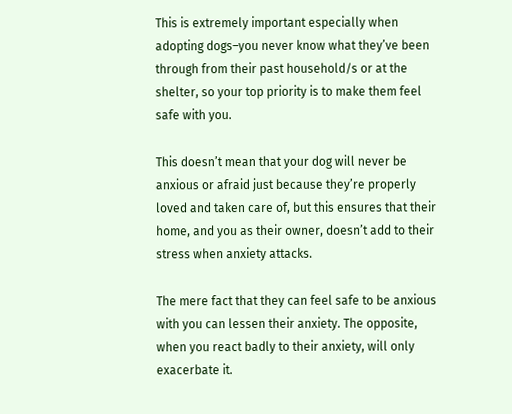This is extremely important especially when adopting dogs–you never know what they’ve been through from their past household/s or at the shelter, so your top priority is to make them feel safe with you.

This doesn’t mean that your dog will never be anxious or afraid just because they’re properly loved and taken care of, but this ensures that their home, and you as their owner, doesn’t add to their stress when anxiety attacks.

The mere fact that they can feel safe to be anxious with you can lessen their anxiety. The opposite, when you react badly to their anxiety, will only exacerbate it.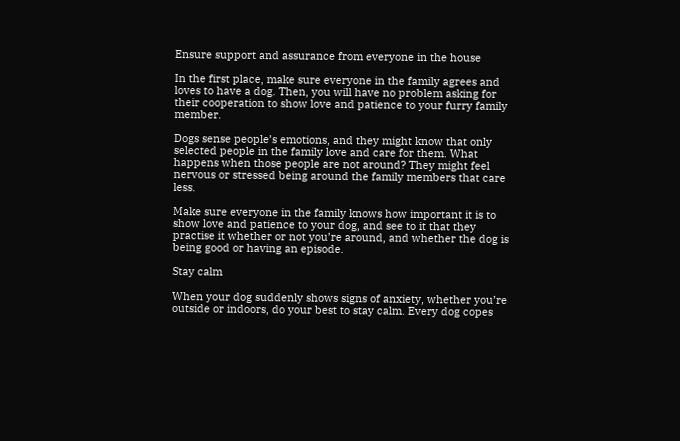Ensure support and assurance from everyone in the house

In the first place, make sure everyone in the family agrees and loves to have a dog. Then, you will have no problem asking for their cooperation to show love and patience to your furry family member.

Dogs sense people’s emotions, and they might know that only selected people in the family love and care for them. What happens when those people are not around? They might feel nervous or stressed being around the family members that care less.

Make sure everyone in the family knows how important it is to show love and patience to your dog, and see to it that they practise it whether or not you’re around, and whether the dog is being good or having an episode.

Stay calm

When your dog suddenly shows signs of anxiety, whether you’re outside or indoors, do your best to stay calm. Every dog copes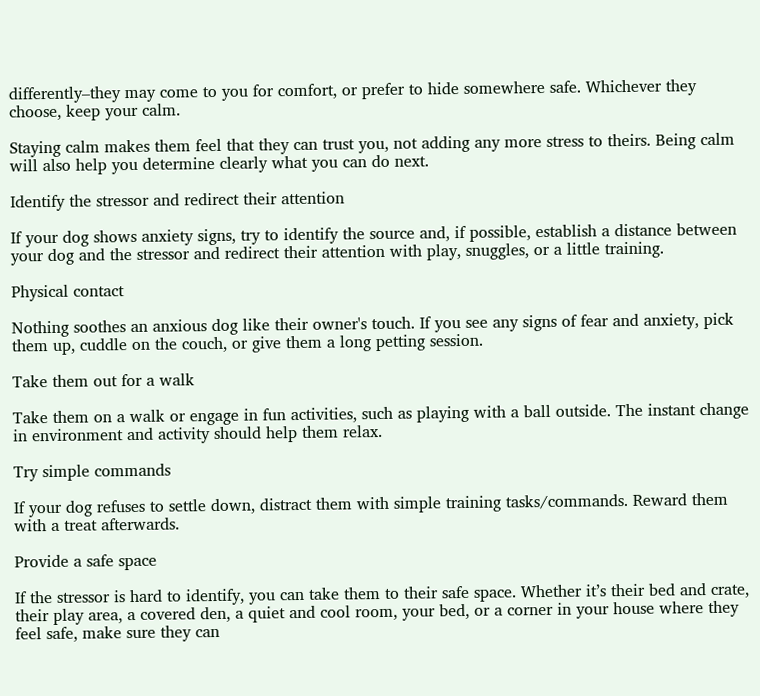differently–they may come to you for comfort, or prefer to hide somewhere safe. Whichever they choose, keep your calm.

Staying calm makes them feel that they can trust you, not adding any more stress to theirs. Being calm will also help you determine clearly what you can do next.

Identify the stressor and redirect their attention

If your dog shows anxiety signs, try to identify the source and, if possible, establish a distance between your dog and the stressor and redirect their attention with play, snuggles, or a little training.

Physical contact

Nothing soothes an anxious dog like their owner's touch. If you see any signs of fear and anxiety, pick them up, cuddle on the couch, or give them a long petting session.

Take them out for a walk

Take them on a walk or engage in fun activities, such as playing with a ball outside. The instant change in environment and activity should help them relax.

Try simple commands

If your dog refuses to settle down, distract them with simple training tasks/commands. Reward them with a treat afterwards.

Provide a safe space

If the stressor is hard to identify, you can take them to their safe space. Whether it’s their bed and crate, their play area, a covered den, a quiet and cool room, your bed, or a corner in your house where they feel safe, make sure they can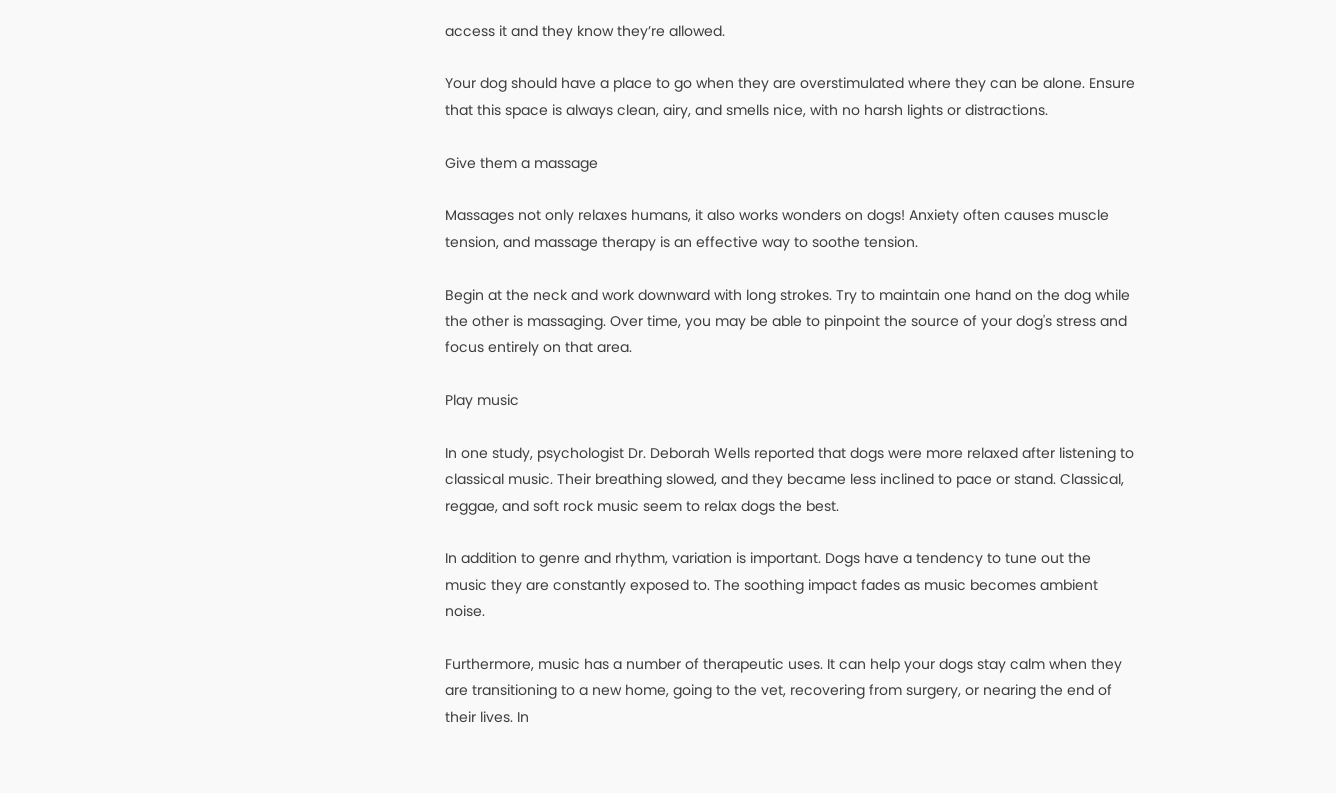access it and they know they’re allowed.

Your dog should have a place to go when they are overstimulated where they can be alone. Ensure that this space is always clean, airy, and smells nice, with no harsh lights or distractions.

Give them a massage

Massages not only relaxes humans, it also works wonders on dogs! Anxiety often causes muscle tension, and massage therapy is an effective way to soothe tension.

Begin at the neck and work downward with long strokes. Try to maintain one hand on the dog while the other is massaging. Over time, you may be able to pinpoint the source of your dog's stress and focus entirely on that area.

Play music

In one study, psychologist Dr. Deborah Wells reported that dogs were more relaxed after listening to classical music. Their breathing slowed, and they became less inclined to pace or stand. Classical, reggae, and soft rock music seem to relax dogs the best.

In addition to genre and rhythm, variation is important. Dogs have a tendency to tune out the music they are constantly exposed to. The soothing impact fades as music becomes ambient noise.

Furthermore, music has a number of therapeutic uses. It can help your dogs stay calm when they are transitioning to a new home, going to the vet, recovering from surgery, or nearing the end of their lives. In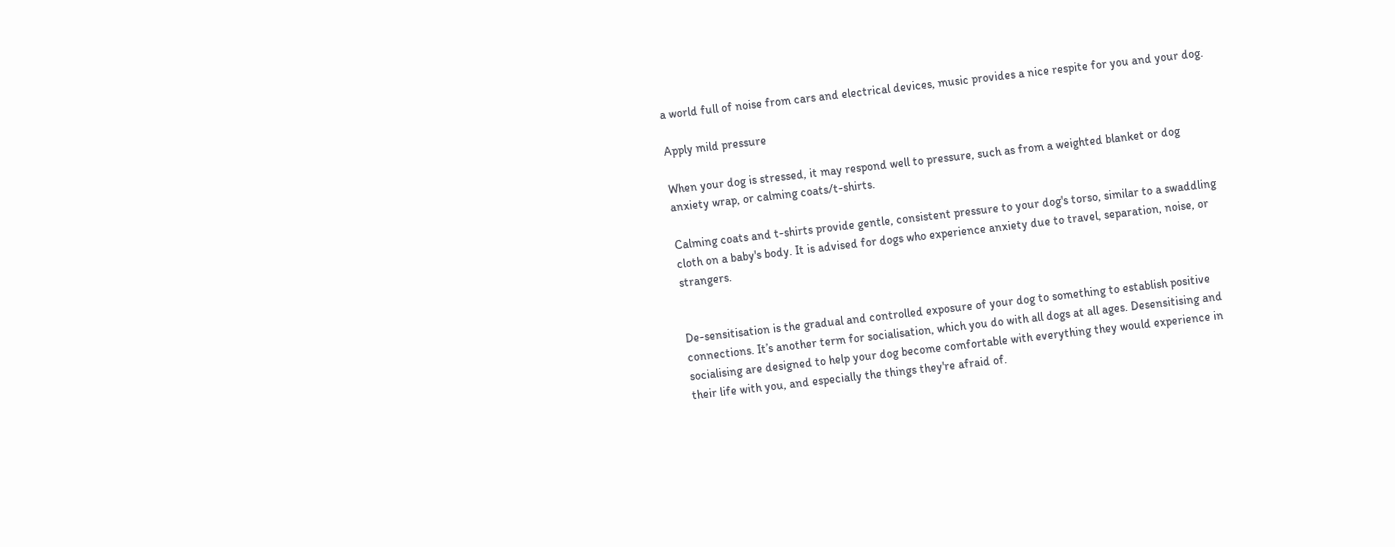a world full of noise from cars and electrical devices, music provides a nice respite for you and your dog.

Apply mild pressure

When your dog is stressed, it may respond well to pressure, such as from a weighted blanket or dog anxiety wrap, or calming coats/t-shirts.

Calming coats and t-shirts provide gentle, consistent pressure to your dog's torso, similar to a swaddling cloth on a baby's body. It is advised for dogs who experience anxiety due to travel, separation, noise, or strangers.


De-sensitisation is the gradual and controlled exposure of your dog to something to establish positive connections. It’s another term for socialisation, which you do with all dogs at all ages. Desensitising and socialising are designed to help your dog become comfortable with everything they would experience in their life with you, and especially the things they're afraid of.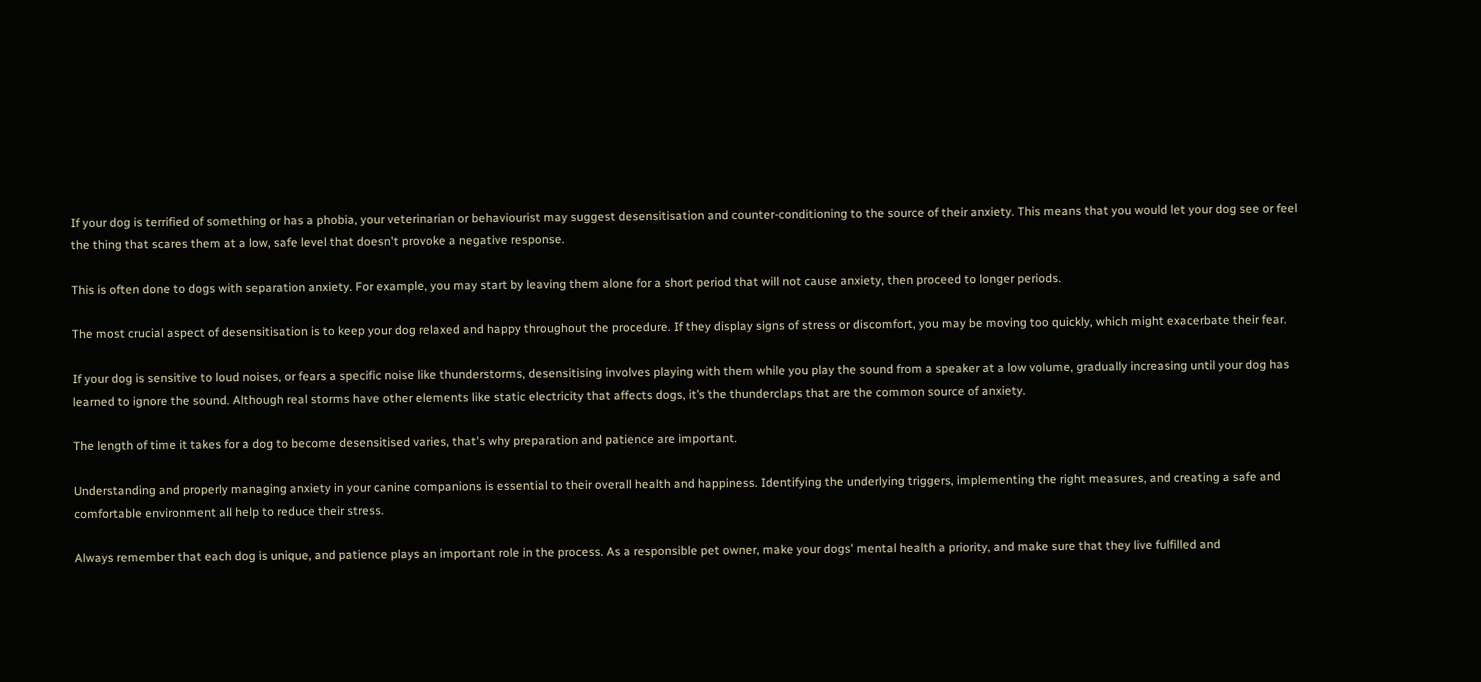If your dog is terrified of something or has a phobia, your veterinarian or behaviourist may suggest desensitisation and counter-conditioning to the source of their anxiety. This means that you would let your dog see or feel the thing that scares them at a low, safe level that doesn't provoke a negative response.

This is often done to dogs with separation anxiety. For example, you may start by leaving them alone for a short period that will not cause anxiety, then proceed to longer periods.

The most crucial aspect of desensitisation is to keep your dog relaxed and happy throughout the procedure. If they display signs of stress or discomfort, you may be moving too quickly, which might exacerbate their fear.

If your dog is sensitive to loud noises, or fears a specific noise like thunderstorms, desensitising involves playing with them while you play the sound from a speaker at a low volume, gradually increasing until your dog has learned to ignore the sound. Although real storms have other elements like static electricity that affects dogs, it’s the thunderclaps that are the common source of anxiety.

The length of time it takes for a dog to become desensitised varies, that's why preparation and patience are important.

Understanding and properly managing anxiety in your canine companions is essential to their overall health and happiness. Identifying the underlying triggers, implementing the right measures, and creating a safe and comfortable environment all help to reduce their stress.

Always remember that each dog is unique, and patience plays an important role in the process. As a responsible pet owner, make your dogs' mental health a priority, and make sure that they live fulfilled and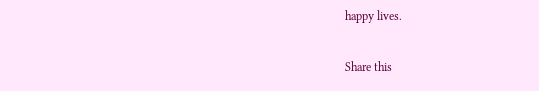happy lives.

Share this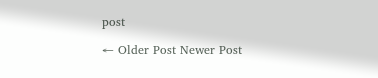post

← Older Post Newer Post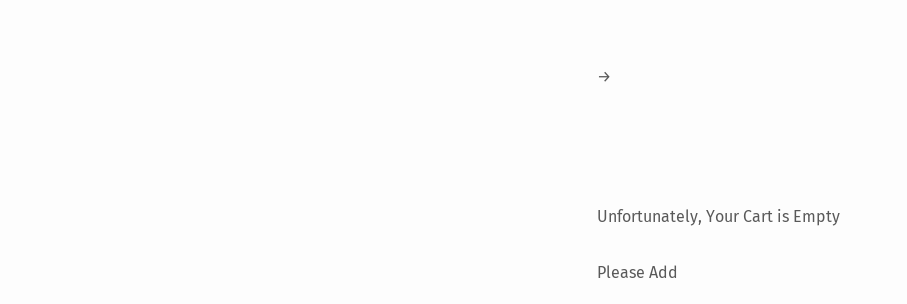→




Unfortunately, Your Cart is Empty

Please Add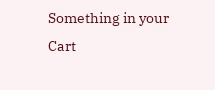Something in your Cart